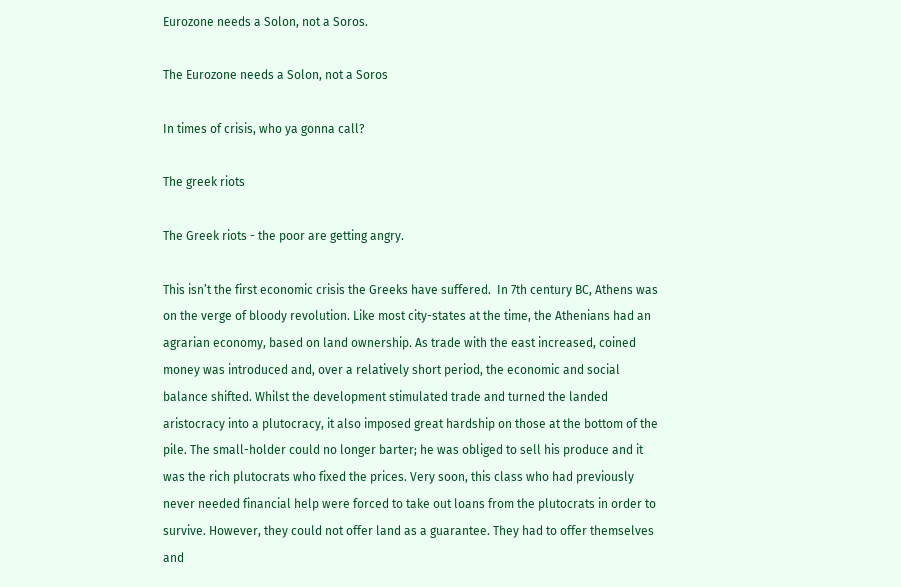Eurozone needs a Solon, not a Soros.

The Eurozone needs a Solon, not a Soros

In times of crisis, who ya gonna call?

The greek riots

The Greek riots - the poor are getting angry.

This isn’t the first economic crisis the Greeks have suffered.  In 7th century BC, Athens was on the verge of bloody revolution. Like most city-states at the time, the Athenians had an agrarian economy, based on land ownership. As trade with the east increased, coined money was introduced and, over a relatively short period, the economic and social balance shifted. Whilst the development stimulated trade and turned the landed aristocracy into a plutocracy, it also imposed great hardship on those at the bottom of the pile. The small-holder could no longer barter; he was obliged to sell his produce and it was the rich plutocrats who fixed the prices. Very soon, this class who had previously never needed financial help were forced to take out loans from the plutocrats in order to survive. However, they could not offer land as a guarantee. They had to offer themselves and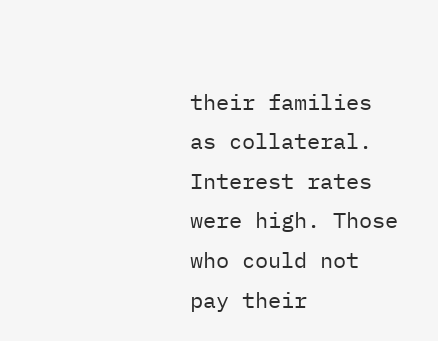their families as collateral. Interest rates were high. Those who could not pay their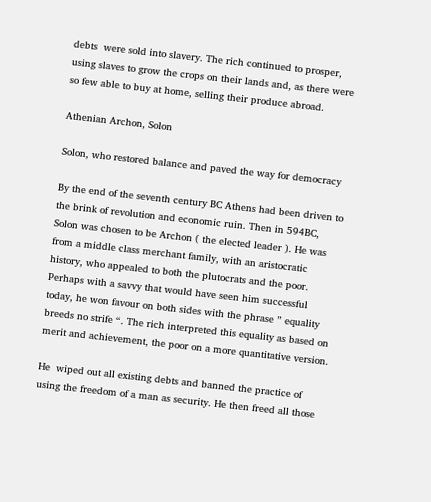debts  were sold into slavery. The rich continued to prosper, using slaves to grow the crops on their lands and, as there were so few able to buy at home, selling their produce abroad.

Athenian Archon, Solon

Solon, who restored balance and paved the way for democracy

By the end of the seventh century BC Athens had been driven to the brink of revolution and economic ruin. Then in 594BC, Solon was chosen to be Archon ( the elected leader ). He was from a middle class merchant family, with an aristocratic history, who appealed to both the plutocrats and the poor.  Perhaps with a savvy that would have seen him successful today, he won favour on both sides with the phrase ” equality breeds no strife “. The rich interpreted this equality as based on merit and achievement, the poor on a more quantitative version.

He  wiped out all existing debts and banned the practice of using the freedom of a man as security. He then freed all those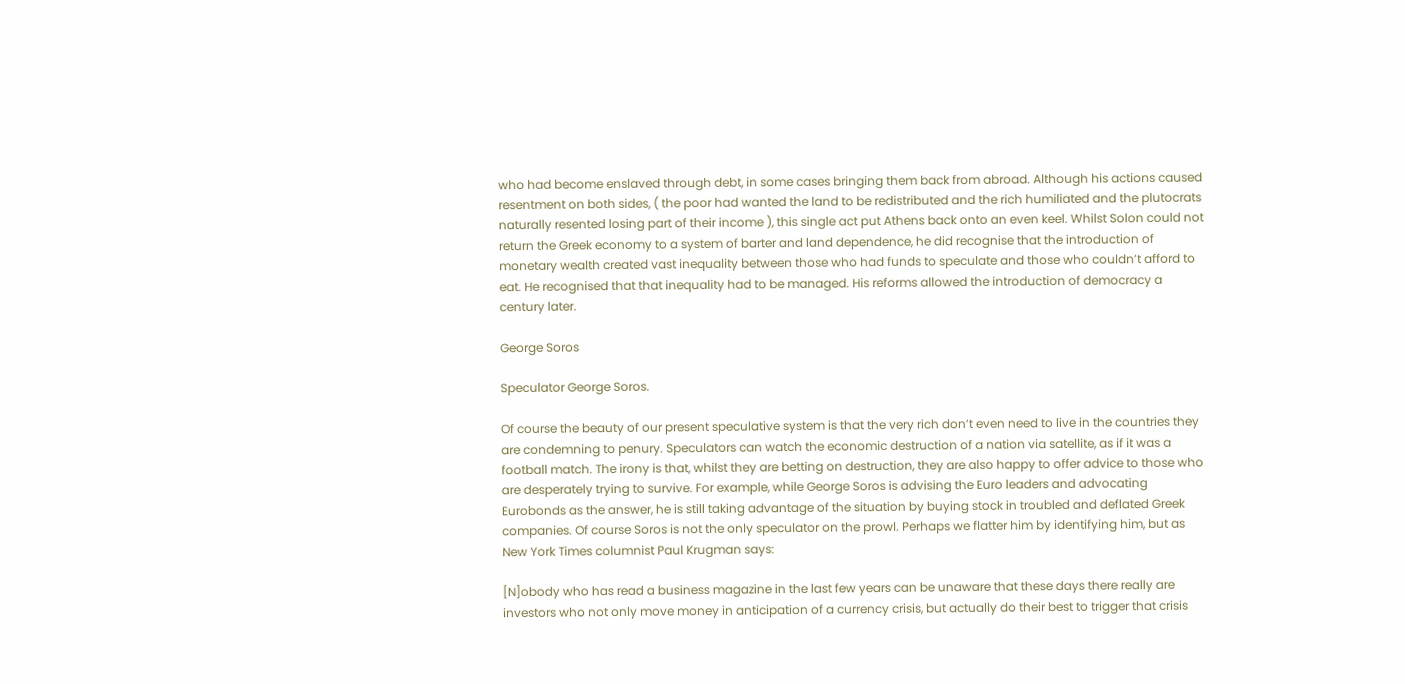who had become enslaved through debt, in some cases bringing them back from abroad. Although his actions caused resentment on both sides, ( the poor had wanted the land to be redistributed and the rich humiliated and the plutocrats naturally resented losing part of their income ), this single act put Athens back onto an even keel. Whilst Solon could not return the Greek economy to a system of barter and land dependence, he did recognise that the introduction of monetary wealth created vast inequality between those who had funds to speculate and those who couldn’t afford to eat. He recognised that that inequality had to be managed. His reforms allowed the introduction of democracy a century later.

George Soros

Speculator George Soros.

Of course the beauty of our present speculative system is that the very rich don’t even need to live in the countries they are condemning to penury. Speculators can watch the economic destruction of a nation via satellite, as if it was a football match. The irony is that, whilst they are betting on destruction, they are also happy to offer advice to those who are desperately trying to survive. For example, while George Soros is advising the Euro leaders and advocating Eurobonds as the answer, he is still taking advantage of the situation by buying stock in troubled and deflated Greek companies. Of course Soros is not the only speculator on the prowl. Perhaps we flatter him by identifying him, but as New York Times columnist Paul Krugman says:

[N]obody who has read a business magazine in the last few years can be unaware that these days there really are investors who not only move money in anticipation of a currency crisis, but actually do their best to trigger that crisis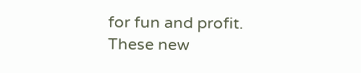for fun and profit. These new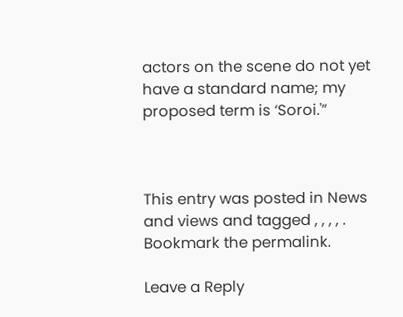actors on the scene do not yet have a standard name; my proposed term is ‘Soroi.'”



This entry was posted in News and views and tagged , , , , . Bookmark the permalink.

Leave a Reply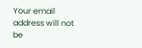Your email address will not be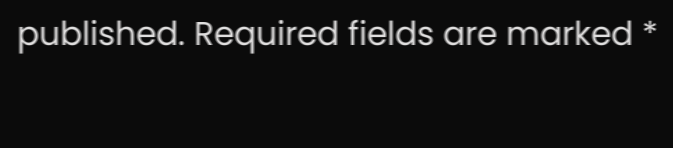published. Required fields are marked *